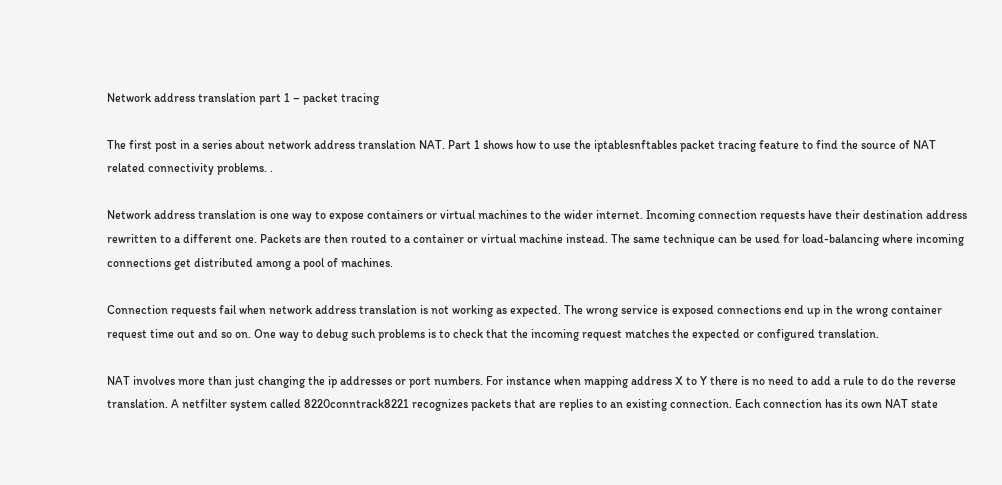Network address translation part 1 – packet tracing

The first post in a series about network address translation NAT. Part 1 shows how to use the iptablesnftables packet tracing feature to find the source of NAT related connectivity problems. .

Network address translation is one way to expose containers or virtual machines to the wider internet. Incoming connection requests have their destination address rewritten to a different one. Packets are then routed to a container or virtual machine instead. The same technique can be used for load-balancing where incoming connections get distributed among a pool of machines.

Connection requests fail when network address translation is not working as expected. The wrong service is exposed connections end up in the wrong container request time out and so on. One way to debug such problems is to check that the incoming request matches the expected or configured translation.

NAT involves more than just changing the ip addresses or port numbers. For instance when mapping address X to Y there is no need to add a rule to do the reverse translation. A netfilter system called 8220conntrack8221 recognizes packets that are replies to an existing connection. Each connection has its own NAT state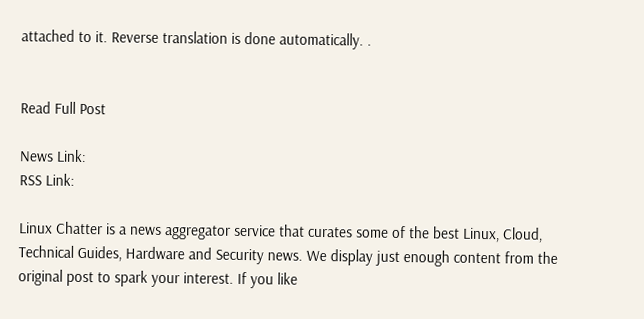attached to it. Reverse translation is done automatically. .


Read Full Post

News Link:
RSS Link:

Linux Chatter is a news aggregator service that curates some of the best Linux, Cloud, Technical Guides, Hardware and Security news. We display just enough content from the original post to spark your interest. If you like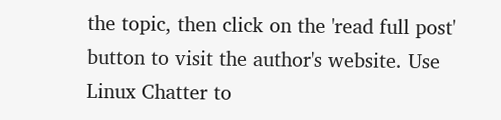the topic, then click on the 'read full post' button to visit the author's website. Use Linux Chatter to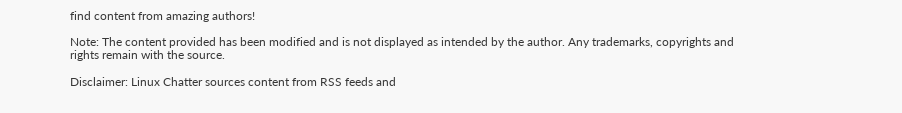find content from amazing authors!

Note: The content provided has been modified and is not displayed as intended by the author. Any trademarks, copyrights and rights remain with the source.

Disclaimer: Linux Chatter sources content from RSS feeds and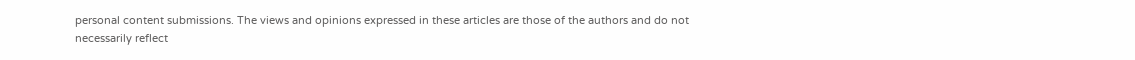personal content submissions. The views and opinions expressed in these articles are those of the authors and do not necessarily reflect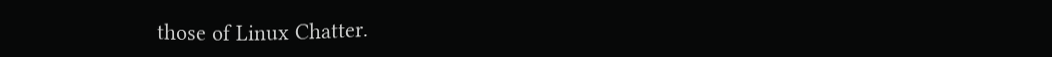those of Linux Chatter.